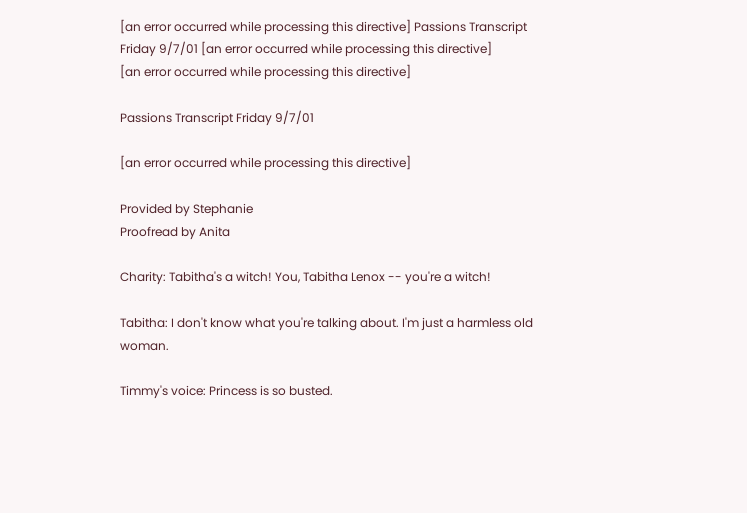[an error occurred while processing this directive] Passions Transcript Friday 9/7/01 [an error occurred while processing this directive]
[an error occurred while processing this directive]

Passions Transcript Friday 9/7/01

[an error occurred while processing this directive]

Provided by Stephanie
Proofread by Anita

Charity: Tabitha's a witch! You, Tabitha Lenox -- you're a witch!

Tabitha: I don't know what you're talking about. I'm just a harmless old woman.

Timmy's voice: Princess is so busted.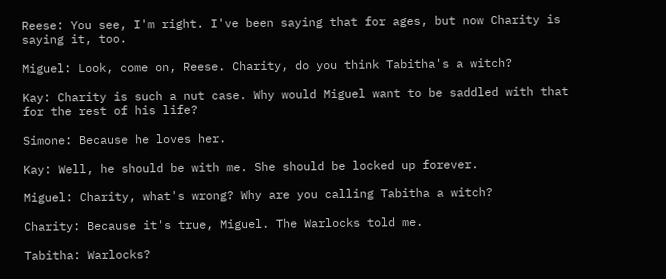Reese: You see, I'm right. I've been saying that for ages, but now Charity is saying it, too.

Miguel: Look, come on, Reese. Charity, do you think Tabitha's a witch?

Kay: Charity is such a nut case. Why would Miguel want to be saddled with that for the rest of his life?

Simone: Because he loves her.

Kay: Well, he should be with me. She should be locked up forever.

Miguel: Charity, what's wrong? Why are you calling Tabitha a witch?

Charity: Because it's true, Miguel. The Warlocks told me.

Tabitha: Warlocks?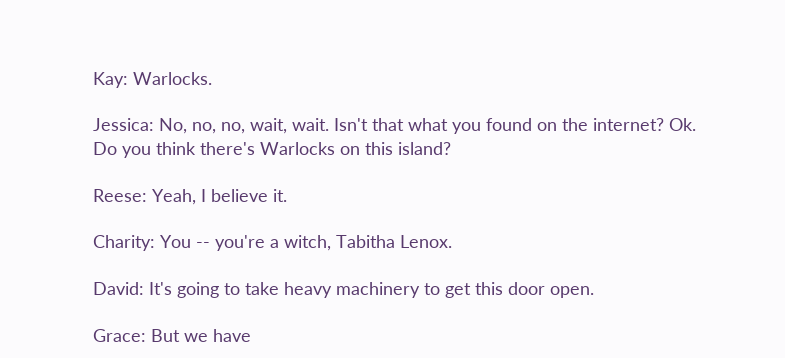Kay: Warlocks.

Jessica: No, no, no, wait, wait. Isn't that what you found on the internet? Ok. Do you think there's Warlocks on this island?

Reese: Yeah, I believe it.

Charity: You -- you're a witch, Tabitha Lenox.

David: It's going to take heavy machinery to get this door open.

Grace: But we have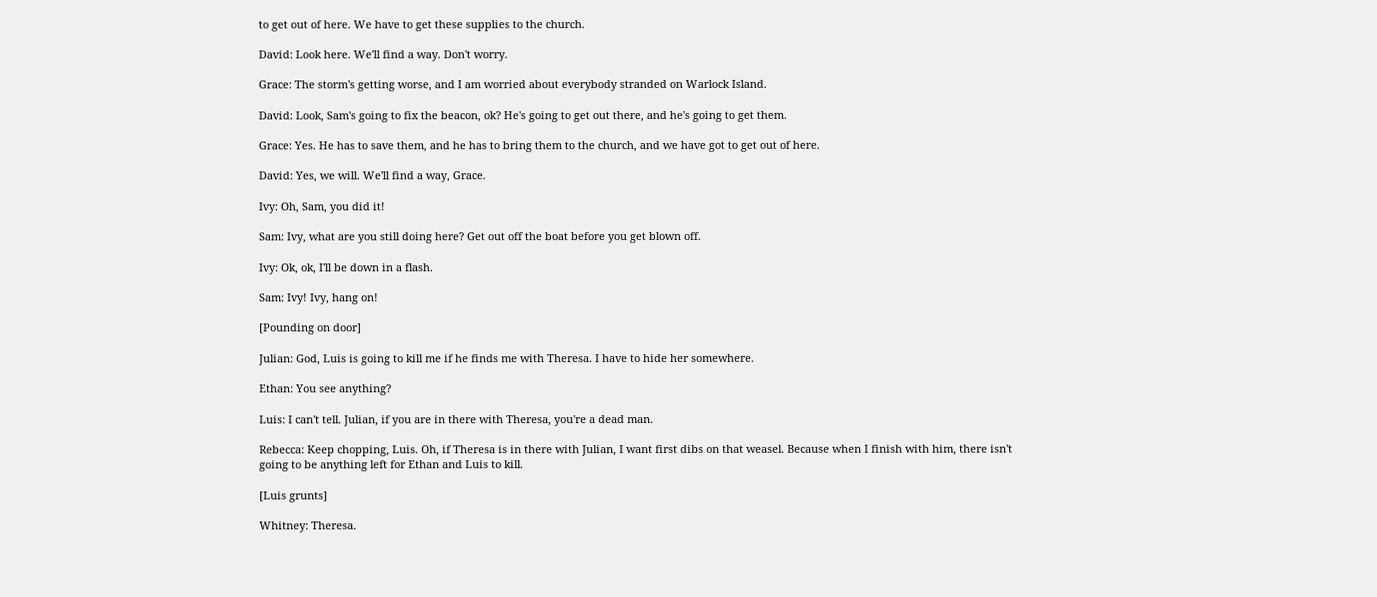to get out of here. We have to get these supplies to the church.

David: Look here. We'll find a way. Don't worry.

Grace: The storm's getting worse, and I am worried about everybody stranded on Warlock Island.

David: Look, Sam's going to fix the beacon, ok? He's going to get out there, and he's going to get them.

Grace: Yes. He has to save them, and he has to bring them to the church, and we have got to get out of here.

David: Yes, we will. We'll find a way, Grace.

Ivy: Oh, Sam, you did it!

Sam: Ivy, what are you still doing here? Get out off the boat before you get blown off.

Ivy: Ok, ok, I'll be down in a flash.

Sam: Ivy! Ivy, hang on!

[Pounding on door]

Julian: God, Luis is going to kill me if he finds me with Theresa. I have to hide her somewhere.

Ethan: You see anything?

Luis: I can't tell. Julian, if you are in there with Theresa, you're a dead man.

Rebecca: Keep chopping, Luis. Oh, if Theresa is in there with Julian, I want first dibs on that weasel. Because when I finish with him, there isn't going to be anything left for Ethan and Luis to kill.

[Luis grunts]

Whitney: Theresa.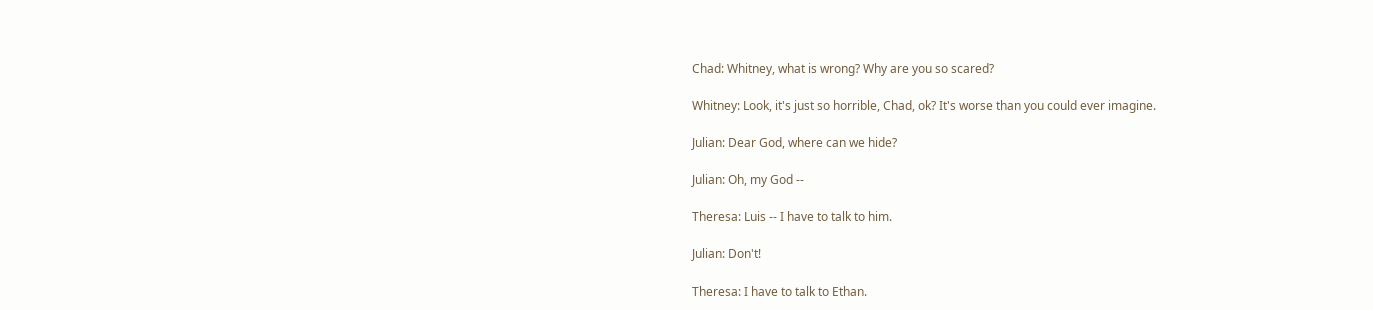Chad: Whitney, what is wrong? Why are you so scared?

Whitney: Look, it's just so horrible, Chad, ok? It's worse than you could ever imagine.

Julian: Dear God, where can we hide?

Julian: Oh, my God --

Theresa: Luis -- I have to talk to him.

Julian: Don't!

Theresa: I have to talk to Ethan.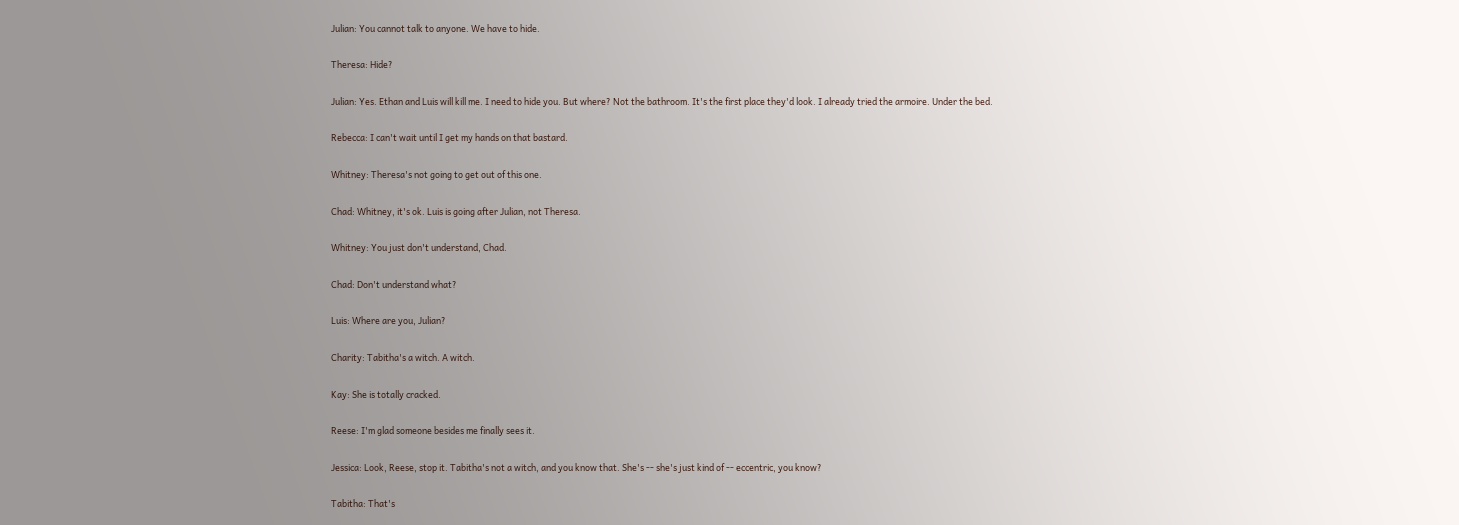Julian: You cannot talk to anyone. We have to hide.

Theresa: Hide?

Julian: Yes. Ethan and Luis will kill me. I need to hide you. But where? Not the bathroom. It's the first place they'd look. I already tried the armoire. Under the bed.

Rebecca: I can't wait until I get my hands on that bastard.

Whitney: Theresa's not going to get out of this one.

Chad: Whitney, it's ok. Luis is going after Julian, not Theresa.

Whitney: You just don't understand, Chad.

Chad: Don't understand what?

Luis: Where are you, Julian?

Charity: Tabitha's a witch. A witch.

Kay: She is totally cracked.

Reese: I'm glad someone besides me finally sees it.

Jessica: Look, Reese, stop it. Tabitha's not a witch, and you know that. She's -- she's just kind of -- eccentric, you know?

Tabitha: That's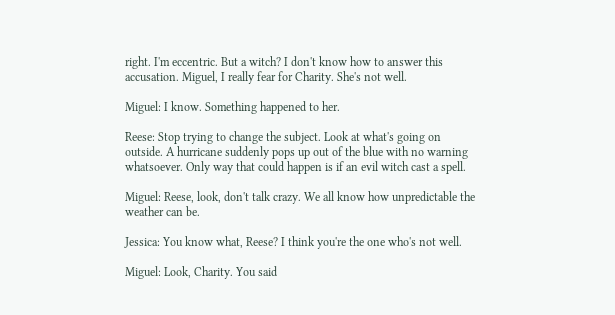right. I'm eccentric. But a witch? I don't know how to answer this accusation. Miguel, I really fear for Charity. She's not well.

Miguel: I know. Something happened to her.

Reese: Stop trying to change the subject. Look at what's going on outside. A hurricane suddenly pops up out of the blue with no warning whatsoever. Only way that could happen is if an evil witch cast a spell.

Miguel: Reese, look, don't talk crazy. We all know how unpredictable the weather can be.

Jessica: You know what, Reese? I think you're the one who's not well.

Miguel: Look, Charity. You said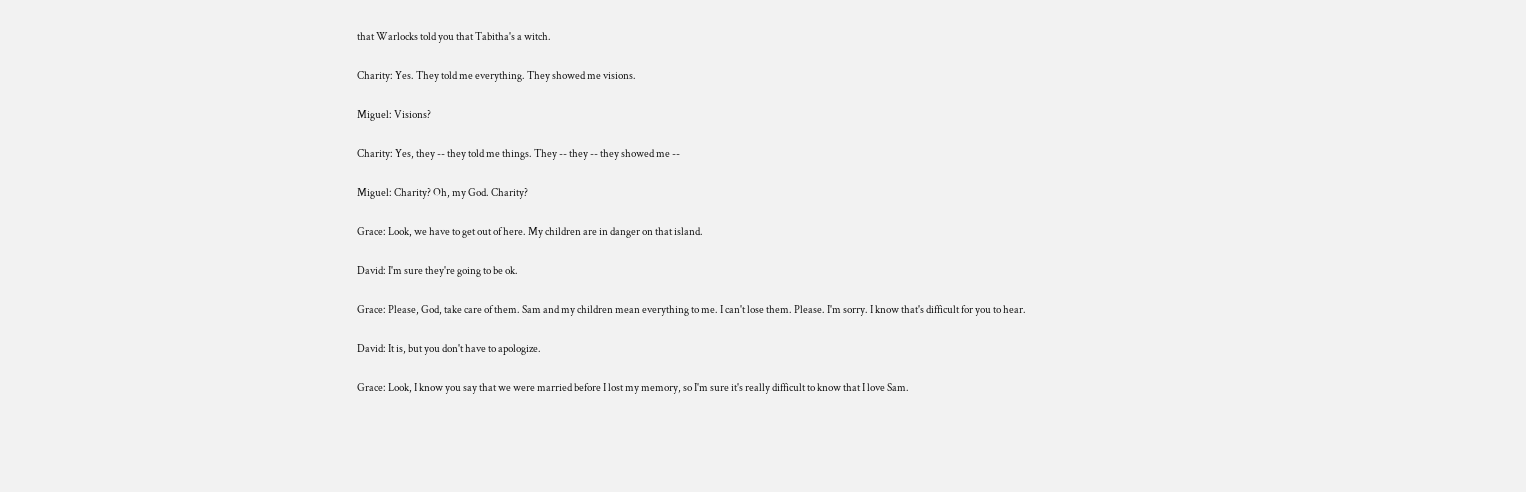that Warlocks told you that Tabitha's a witch.

Charity: Yes. They told me everything. They showed me visions.

Miguel: Visions?

Charity: Yes, they -- they told me things. They -- they -- they showed me --

Miguel: Charity? Oh, my God. Charity?

Grace: Look, we have to get out of here. My children are in danger on that island.

David: I'm sure they're going to be ok.

Grace: Please, God, take care of them. Sam and my children mean everything to me. I can't lose them. Please. I'm sorry. I know that's difficult for you to hear.

David: It is, but you don't have to apologize.

Grace: Look, I know you say that we were married before I lost my memory, so I'm sure it's really difficult to know that I love Sam.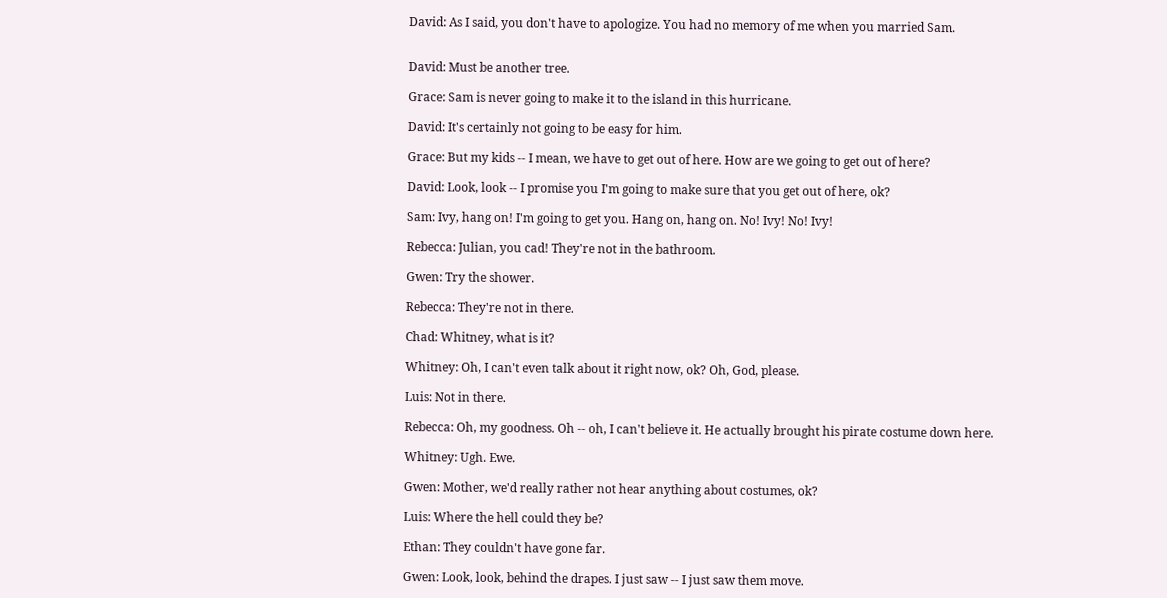David: As I said, you don't have to apologize. You had no memory of me when you married Sam.


David: Must be another tree.

Grace: Sam is never going to make it to the island in this hurricane.

David: It's certainly not going to be easy for him.

Grace: But my kids -- I mean, we have to get out of here. How are we going to get out of here?

David: Look, look -- I promise you I'm going to make sure that you get out of here, ok?

Sam: Ivy, hang on! I'm going to get you. Hang on, hang on. No! Ivy! No! Ivy!

Rebecca: Julian, you cad! They're not in the bathroom.

Gwen: Try the shower.

Rebecca: They're not in there.

Chad: Whitney, what is it?

Whitney: Oh, I can't even talk about it right now, ok? Oh, God, please.

Luis: Not in there.

Rebecca: Oh, my goodness. Oh -- oh, I can't believe it. He actually brought his pirate costume down here.

Whitney: Ugh. Ewe.

Gwen: Mother, we'd really rather not hear anything about costumes, ok?

Luis: Where the hell could they be?

Ethan: They couldn't have gone far.

Gwen: Look, look, behind the drapes. I just saw -- I just saw them move.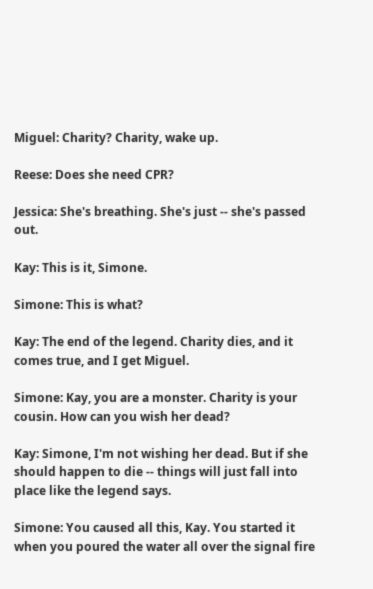Miguel: Charity? Charity, wake up.

Reese: Does she need CPR?

Jessica: She's breathing. She's just -- she's passed out.

Kay: This is it, Simone.

Simone: This is what?

Kay: The end of the legend. Charity dies, and it comes true, and I get Miguel.

Simone: Kay, you are a monster. Charity is your cousin. How can you wish her dead?

Kay: Simone, I'm not wishing her dead. But if she should happen to die -- things will just fall into place like the legend says.

Simone: You caused all this, Kay. You started it when you poured the water all over the signal fire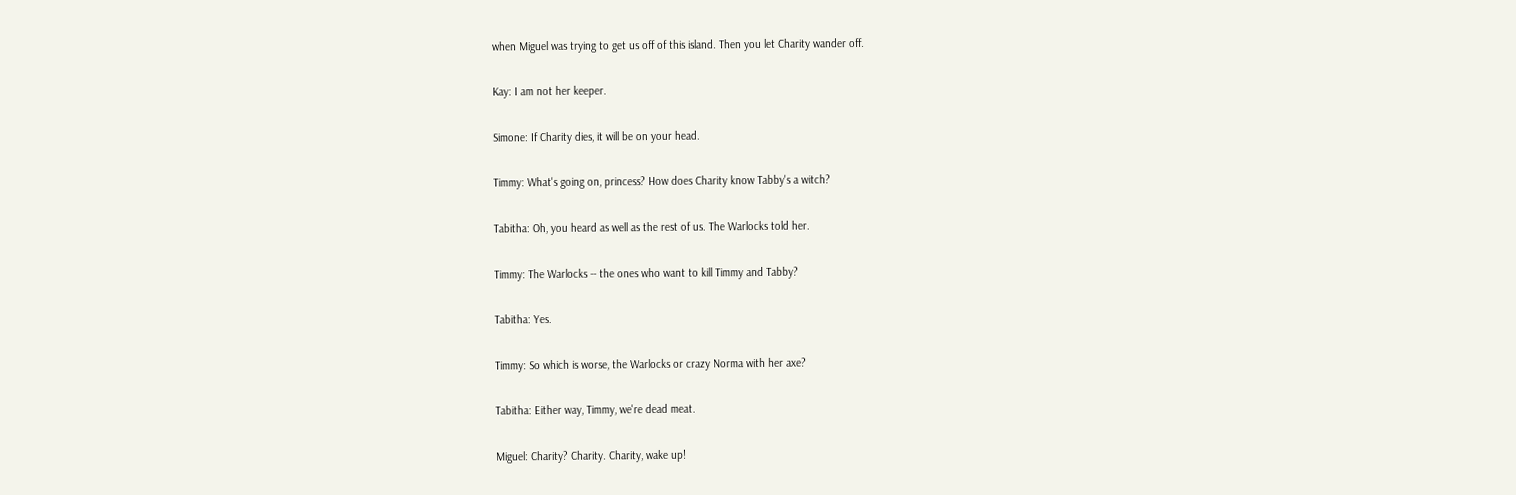when Miguel was trying to get us off of this island. Then you let Charity wander off.

Kay: I am not her keeper.

Simone: If Charity dies, it will be on your head.

Timmy: What's going on, princess? How does Charity know Tabby's a witch?

Tabitha: Oh, you heard as well as the rest of us. The Warlocks told her.

Timmy: The Warlocks -- the ones who want to kill Timmy and Tabby?

Tabitha: Yes.

Timmy: So which is worse, the Warlocks or crazy Norma with her axe?

Tabitha: Either way, Timmy, we're dead meat.

Miguel: Charity? Charity. Charity, wake up!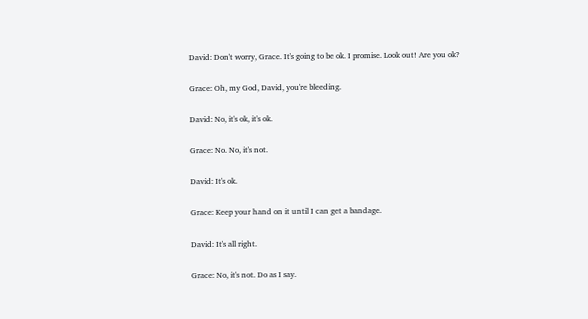David: Don't worry, Grace. It's going to be ok. I promise. Look out! Are you ok?

Grace: Oh, my God, David, you're bleeding.

David: No, it's ok, it's ok.

Grace: No. No, it's not.

David: It's ok.

Grace: Keep your hand on it until I can get a bandage.

David: It's all right.

Grace: No, it's not. Do as I say.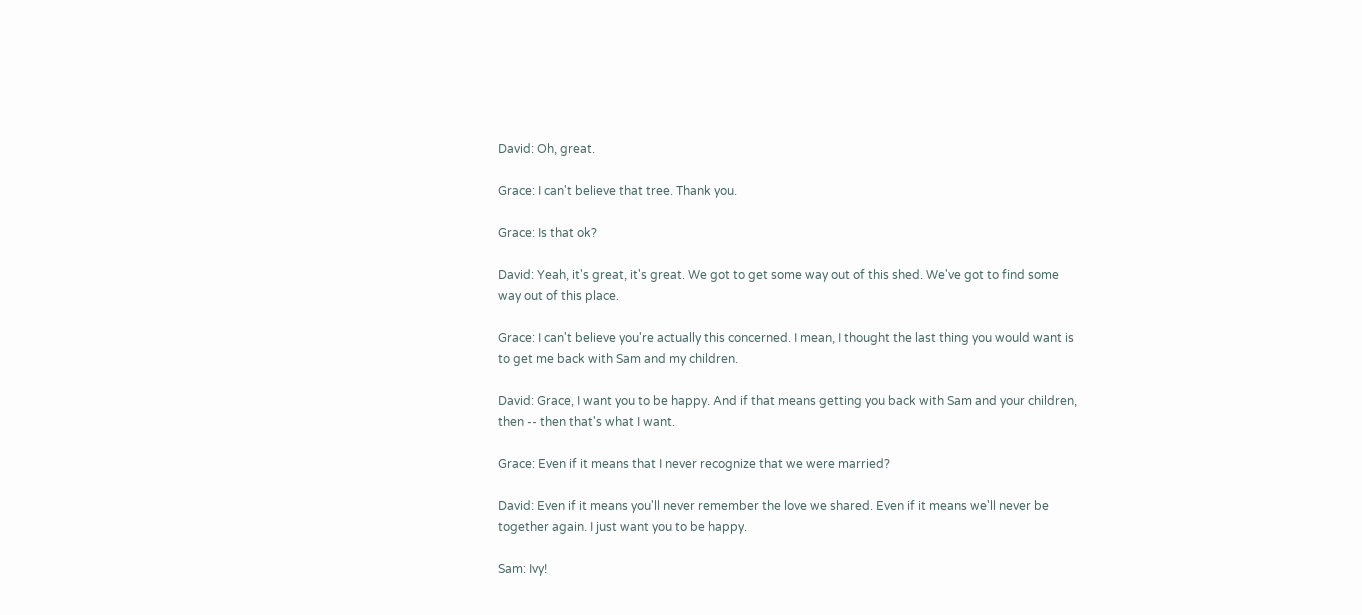David: Oh, great.

Grace: I can't believe that tree. Thank you.

Grace: Is that ok?

David: Yeah, it's great, it's great. We got to get some way out of this shed. We've got to find some way out of this place.

Grace: I can't believe you're actually this concerned. I mean, I thought the last thing you would want is to get me back with Sam and my children.

David: Grace, I want you to be happy. And if that means getting you back with Sam and your children, then -- then that's what I want.

Grace: Even if it means that I never recognize that we were married?

David: Even if it means you'll never remember the love we shared. Even if it means we'll never be together again. I just want you to be happy.

Sam: Ivy!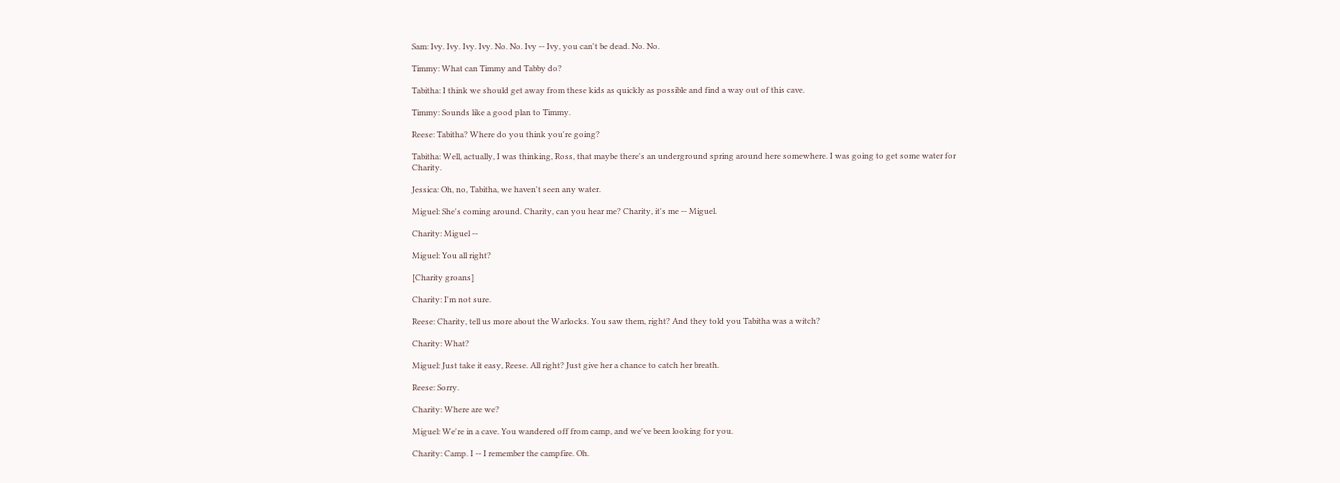Sam: Ivy. Ivy. Ivy. Ivy. No. No. Ivy -- Ivy, you can't be dead. No. No.

Timmy: What can Timmy and Tabby do?

Tabitha: I think we should get away from these kids as quickly as possible and find a way out of this cave.

Timmy: Sounds like a good plan to Timmy.

Reese: Tabitha? Where do you think you're going?

Tabitha: Well, actually, I was thinking, Ross, that maybe there's an underground spring around here somewhere. I was going to get some water for Charity.

Jessica: Oh, no, Tabitha, we haven't seen any water.

Miguel: She's coming around. Charity, can you hear me? Charity, it's me -- Miguel.

Charity: Miguel --

Miguel: You all right?

[Charity groans]

Charity: I'm not sure.

Reese: Charity, tell us more about the Warlocks. You saw them, right? And they told you Tabitha was a witch?

Charity: What?

Miguel: Just take it easy, Reese. All right? Just give her a chance to catch her breath.

Reese: Sorry.

Charity: Where are we?

Miguel: We're in a cave. You wandered off from camp, and we've been looking for you.

Charity: Camp. I -- I remember the campfire. Oh.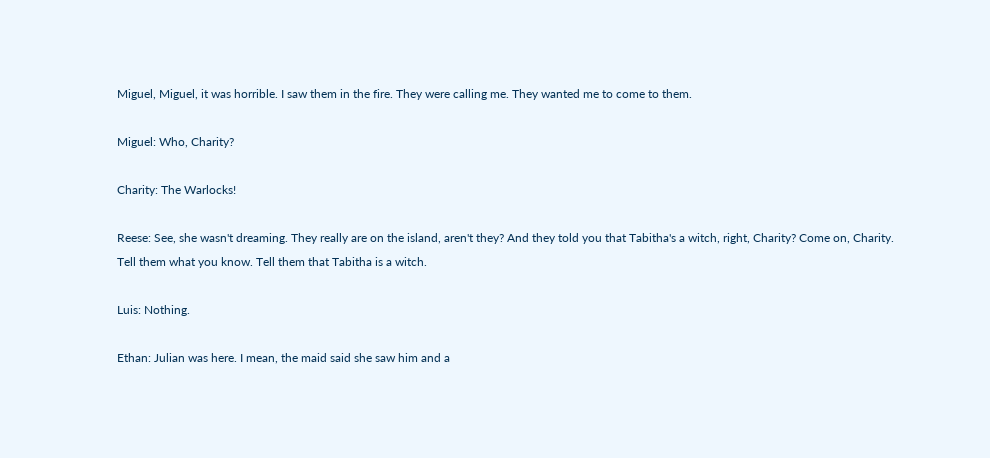Miguel, Miguel, it was horrible. I saw them in the fire. They were calling me. They wanted me to come to them.

Miguel: Who, Charity?

Charity: The Warlocks!

Reese: See, she wasn't dreaming. They really are on the island, aren't they? And they told you that Tabitha's a witch, right, Charity? Come on, Charity. Tell them what you know. Tell them that Tabitha is a witch.

Luis: Nothing.

Ethan: Julian was here. I mean, the maid said she saw him and a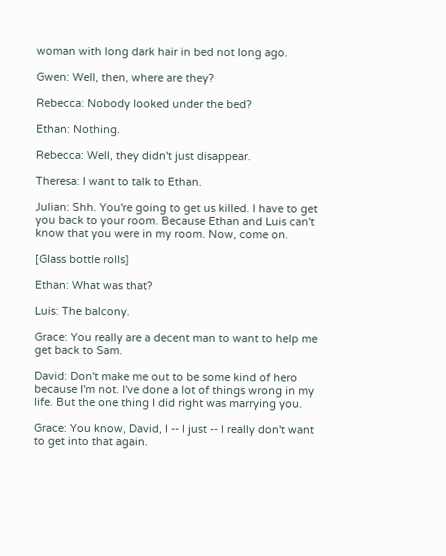woman with long dark hair in bed not long ago.

Gwen: Well, then, where are they?

Rebecca: Nobody looked under the bed?

Ethan: Nothing.

Rebecca: Well, they didn't just disappear.

Theresa: I want to talk to Ethan.

Julian: Shh. You're going to get us killed. I have to get you back to your room. Because Ethan and Luis can't know that you were in my room. Now, come on.

[Glass bottle rolls]

Ethan: What was that?

Luis: The balcony.

Grace: You really are a decent man to want to help me get back to Sam.

David: Don't make me out to be some kind of hero because I'm not. I've done a lot of things wrong in my life. But the one thing I did right was marrying you.

Grace: You know, David, I -- I just -- I really don't want to get into that again.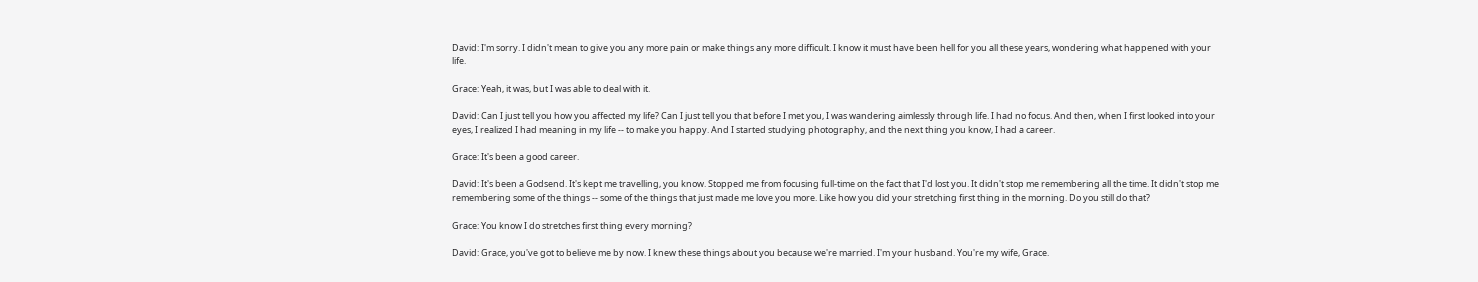David: I'm sorry. I didn't mean to give you any more pain or make things any more difficult. I know it must have been hell for you all these years, wondering what happened with your life.

Grace: Yeah, it was, but I was able to deal with it.

David: Can I just tell you how you affected my life? Can I just tell you that before I met you, I was wandering aimlessly through life. I had no focus. And then, when I first looked into your eyes, I realized I had meaning in my life -- to make you happy. And I started studying photography, and the next thing you know, I had a career.

Grace: It's been a good career.

David: It's been a Godsend. It's kept me travelling, you know. Stopped me from focusing full-time on the fact that I'd lost you. It didn't stop me remembering all the time. It didn't stop me remembering some of the things -- some of the things that just made me love you more. Like how you did your stretching first thing in the morning. Do you still do that?

Grace: You know I do stretches first thing every morning?

David: Grace, you've got to believe me by now. I knew these things about you because we're married. I'm your husband. You're my wife, Grace.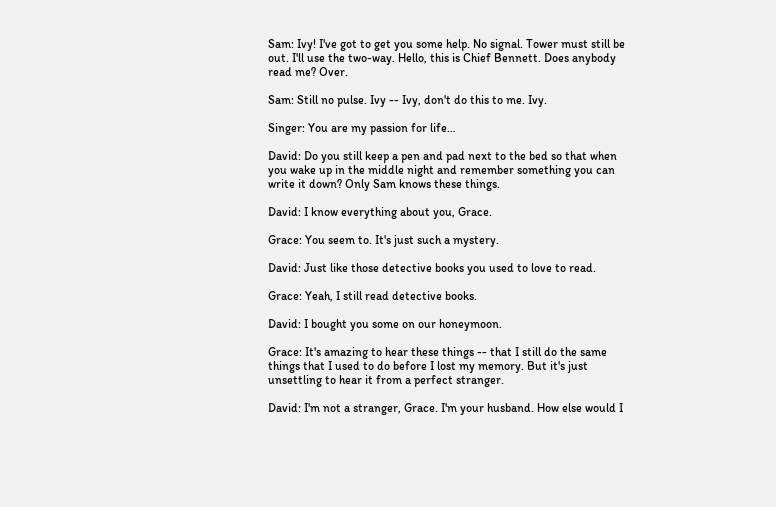Sam: Ivy! I've got to get you some help. No signal. Tower must still be out. I'll use the two-way. Hello, this is Chief Bennett. Does anybody read me? Over.

Sam: Still no pulse. Ivy -- Ivy, don't do this to me. Ivy.

Singer: You are my passion for life…

David: Do you still keep a pen and pad next to the bed so that when you wake up in the middle night and remember something you can write it down? Only Sam knows these things.

David: I know everything about you, Grace.

Grace: You seem to. It's just such a mystery.

David: Just like those detective books you used to love to read.

Grace: Yeah, I still read detective books.

David: I bought you some on our honeymoon.

Grace: It's amazing to hear these things -- that I still do the same things that I used to do before I lost my memory. But it's just unsettling to hear it from a perfect stranger.

David: I'm not a stranger, Grace. I'm your husband. How else would I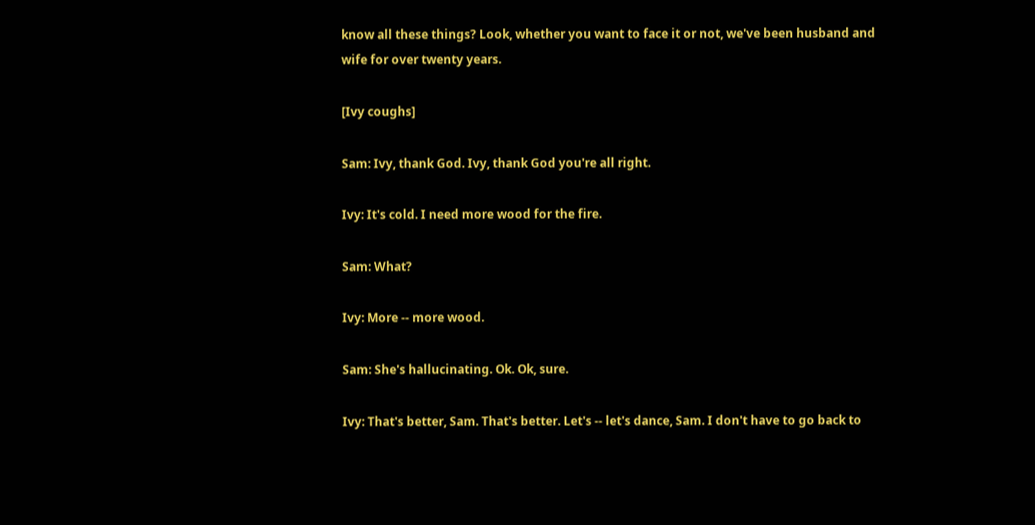know all these things? Look, whether you want to face it or not, we've been husband and wife for over twenty years.

[Ivy coughs]

Sam: Ivy, thank God. Ivy, thank God you're all right.

Ivy: It's cold. I need more wood for the fire.

Sam: What?

Ivy: More -- more wood.

Sam: She's hallucinating. Ok. Ok, sure.

Ivy: That's better, Sam. That's better. Let's -- let's dance, Sam. I don't have to go back to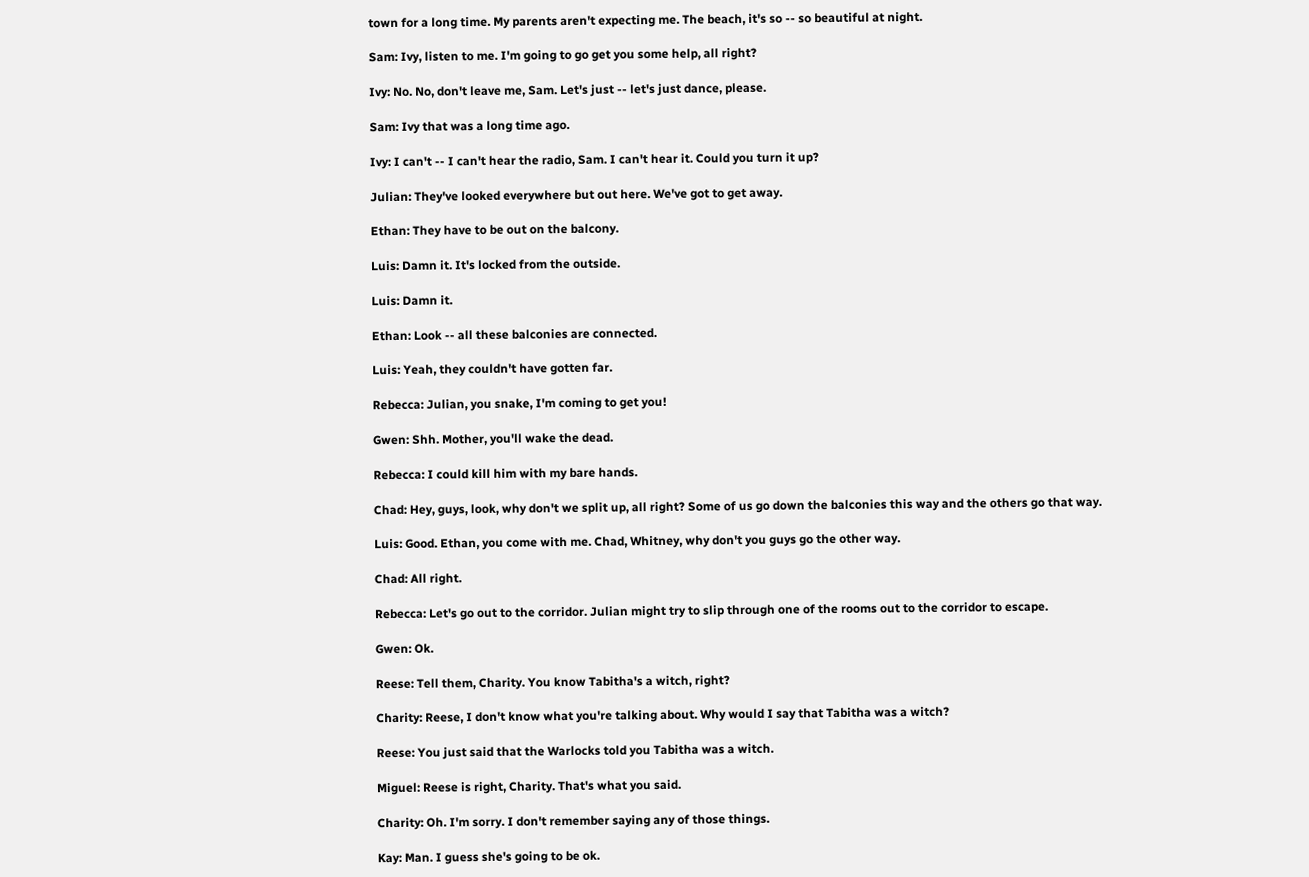town for a long time. My parents aren't expecting me. The beach, it's so -- so beautiful at night.

Sam: Ivy, listen to me. I'm going to go get you some help, all right?

Ivy: No. No, don't leave me, Sam. Let's just -- let's just dance, please.

Sam: Ivy that was a long time ago.

Ivy: I can't -- I can't hear the radio, Sam. I can't hear it. Could you turn it up?

Julian: They've looked everywhere but out here. We've got to get away.

Ethan: They have to be out on the balcony.

Luis: Damn it. It's locked from the outside.

Luis: Damn it.

Ethan: Look -- all these balconies are connected.

Luis: Yeah, they couldn't have gotten far.

Rebecca: Julian, you snake, I'm coming to get you!

Gwen: Shh. Mother, you'll wake the dead.

Rebecca: I could kill him with my bare hands.

Chad: Hey, guys, look, why don't we split up, all right? Some of us go down the balconies this way and the others go that way.

Luis: Good. Ethan, you come with me. Chad, Whitney, why don't you guys go the other way.

Chad: All right.

Rebecca: Let's go out to the corridor. Julian might try to slip through one of the rooms out to the corridor to escape.

Gwen: Ok.

Reese: Tell them, Charity. You know Tabitha's a witch, right?

Charity: Reese, I don't know what you're talking about. Why would I say that Tabitha was a witch?

Reese: You just said that the Warlocks told you Tabitha was a witch.

Miguel: Reese is right, Charity. That's what you said.

Charity: Oh. I'm sorry. I don't remember saying any of those things.

Kay: Man. I guess she's going to be ok.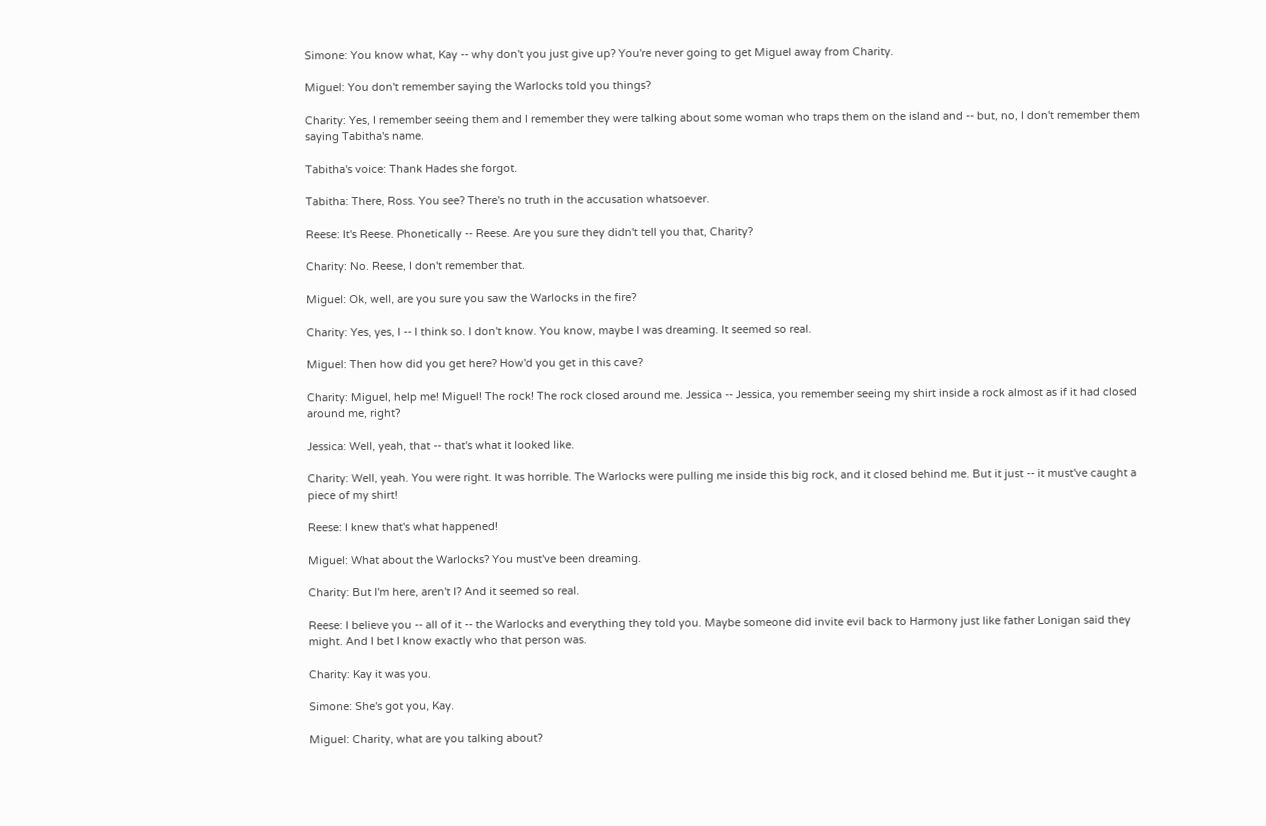Simone: You know what, Kay -- why don't you just give up? You're never going to get Miguel away from Charity.

Miguel: You don't remember saying the Warlocks told you things?

Charity: Yes, I remember seeing them and I remember they were talking about some woman who traps them on the island and -- but, no, I don't remember them saying Tabitha's name.

Tabitha's voice: Thank Hades she forgot.

Tabitha: There, Ross. You see? There's no truth in the accusation whatsoever.

Reese: It's Reese. Phonetically -- Reese. Are you sure they didn't tell you that, Charity?

Charity: No. Reese, I don't remember that.

Miguel: Ok, well, are you sure you saw the Warlocks in the fire?

Charity: Yes, yes, I -- I think so. I don't know. You know, maybe I was dreaming. It seemed so real.

Miguel: Then how did you get here? How'd you get in this cave?

Charity: Miguel, help me! Miguel! The rock! The rock closed around me. Jessica -- Jessica, you remember seeing my shirt inside a rock almost as if it had closed around me, right?

Jessica: Well, yeah, that -- that's what it looked like.

Charity: Well, yeah. You were right. It was horrible. The Warlocks were pulling me inside this big rock, and it closed behind me. But it just -- it must've caught a piece of my shirt!

Reese: I knew that's what happened!

Miguel: What about the Warlocks? You must've been dreaming.

Charity: But I'm here, aren't I? And it seemed so real.

Reese: I believe you -- all of it -- the Warlocks and everything they told you. Maybe someone did invite evil back to Harmony just like father Lonigan said they might. And I bet I know exactly who that person was.

Charity: Kay it was you.

Simone: She's got you, Kay.

Miguel: Charity, what are you talking about?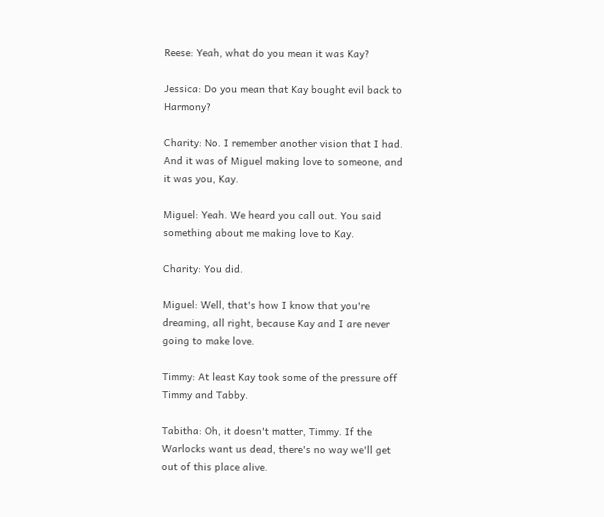Reese: Yeah, what do you mean it was Kay?

Jessica: Do you mean that Kay bought evil back to Harmony?

Charity: No. I remember another vision that I had. And it was of Miguel making love to someone, and it was you, Kay.

Miguel: Yeah. We heard you call out. You said something about me making love to Kay.

Charity: You did.

Miguel: Well, that's how I know that you're dreaming, all right, because Kay and I are never going to make love.

Timmy: At least Kay took some of the pressure off Timmy and Tabby.

Tabitha: Oh, it doesn't matter, Timmy. If the Warlocks want us dead, there's no way we'll get out of this place alive.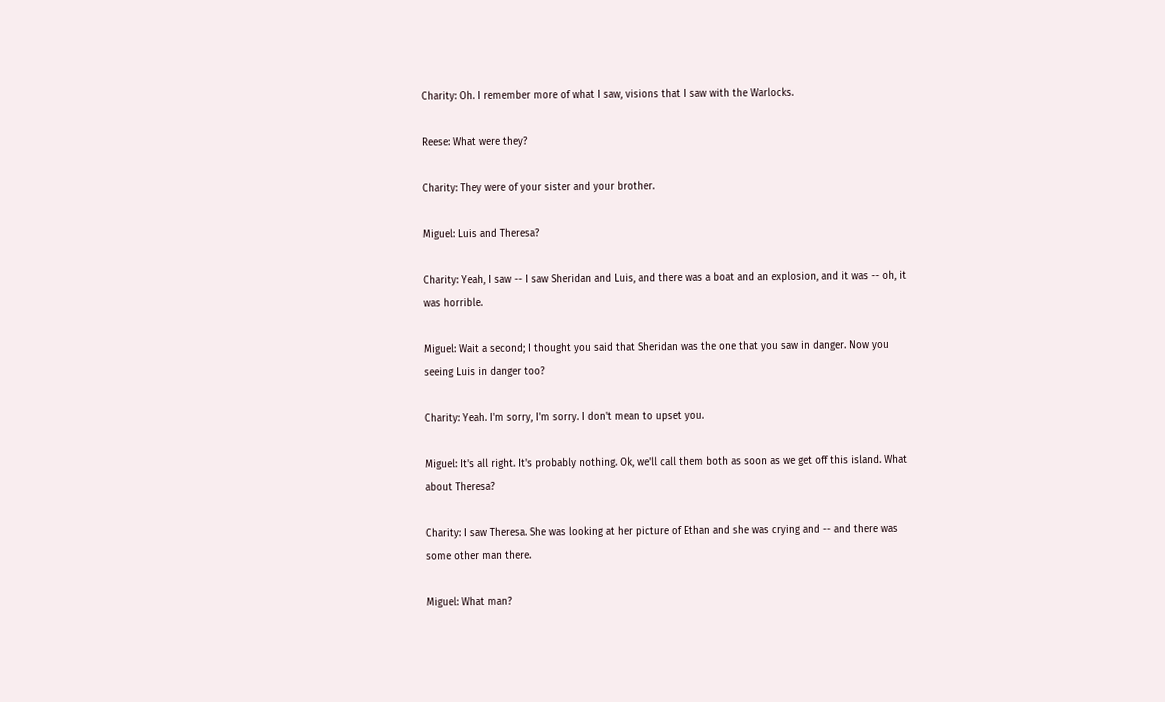Charity: Oh. I remember more of what I saw, visions that I saw with the Warlocks.

Reese: What were they?

Charity: They were of your sister and your brother.

Miguel: Luis and Theresa?

Charity: Yeah, I saw -- I saw Sheridan and Luis, and there was a boat and an explosion, and it was -- oh, it was horrible.

Miguel: Wait a second; I thought you said that Sheridan was the one that you saw in danger. Now you seeing Luis in danger too?

Charity: Yeah. I'm sorry, I'm sorry. I don't mean to upset you.

Miguel: It's all right. It's probably nothing. Ok, we'll call them both as soon as we get off this island. What about Theresa?

Charity: I saw Theresa. She was looking at her picture of Ethan and she was crying and -- and there was some other man there.

Miguel: What man?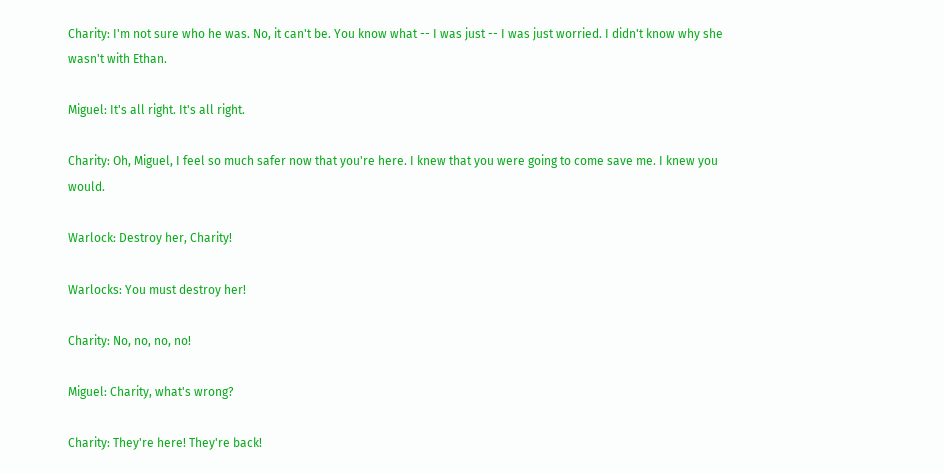Charity: I'm not sure who he was. No, it can't be. You know what -- I was just -- I was just worried. I didn't know why she wasn't with Ethan.

Miguel: It's all right. It's all right.

Charity: Oh, Miguel, I feel so much safer now that you're here. I knew that you were going to come save me. I knew you would.

Warlock: Destroy her, Charity!

Warlocks: You must destroy her!

Charity: No, no, no, no!

Miguel: Charity, what's wrong?

Charity: They're here! They're back!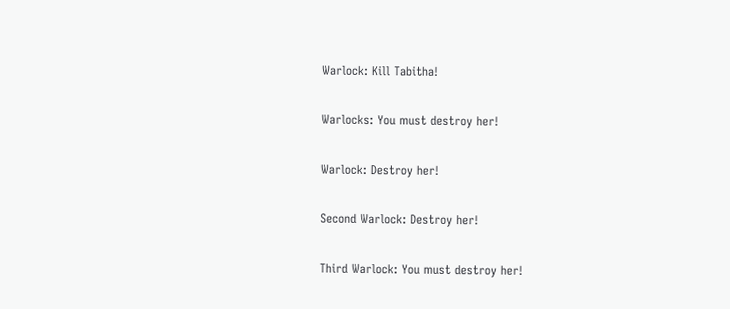Warlock: Kill Tabitha!

Warlocks: You must destroy her!

Warlock: Destroy her!

Second Warlock: Destroy her!

Third Warlock: You must destroy her!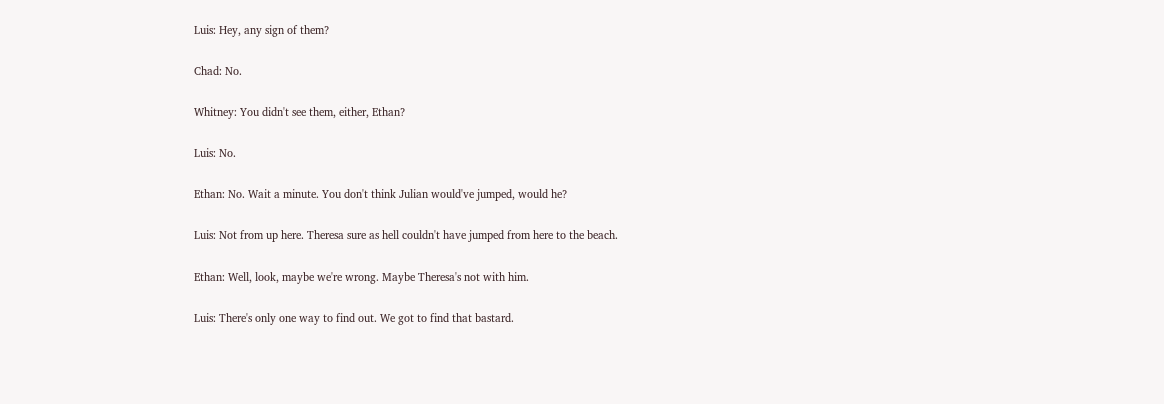Luis: Hey, any sign of them?

Chad: No.

Whitney: You didn't see them, either, Ethan?

Luis: No.

Ethan: No. Wait a minute. You don't think Julian would've jumped, would he?

Luis: Not from up here. Theresa sure as hell couldn't have jumped from here to the beach.

Ethan: Well, look, maybe we're wrong. Maybe Theresa's not with him.

Luis: There's only one way to find out. We got to find that bastard.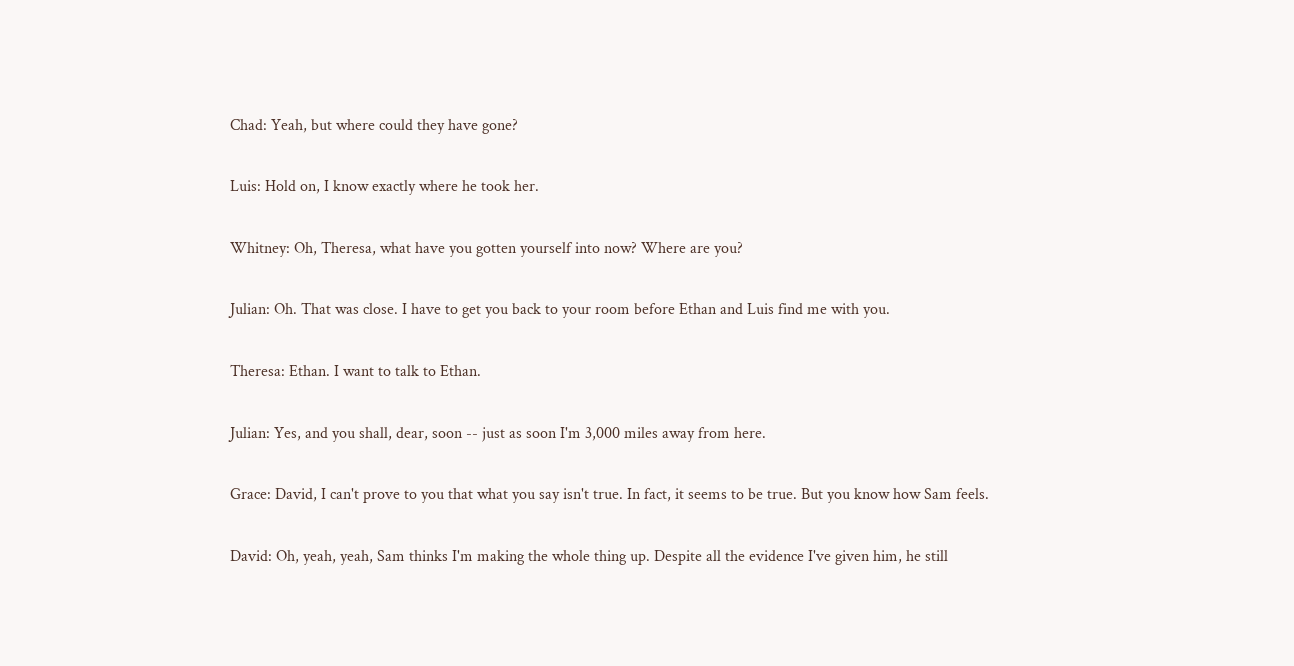Chad: Yeah, but where could they have gone?

Luis: Hold on, I know exactly where he took her.

Whitney: Oh, Theresa, what have you gotten yourself into now? Where are you?

Julian: Oh. That was close. I have to get you back to your room before Ethan and Luis find me with you.

Theresa: Ethan. I want to talk to Ethan.

Julian: Yes, and you shall, dear, soon -- just as soon I'm 3,000 miles away from here.

Grace: David, I can't prove to you that what you say isn't true. In fact, it seems to be true. But you know how Sam feels.

David: Oh, yeah, yeah, Sam thinks I'm making the whole thing up. Despite all the evidence I've given him, he still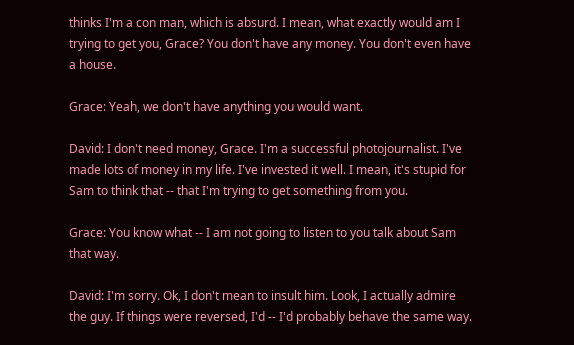thinks I'm a con man, which is absurd. I mean, what exactly would am I trying to get you, Grace? You don't have any money. You don't even have a house.

Grace: Yeah, we don't have anything you would want.

David: I don't need money, Grace. I'm a successful photojournalist. I've made lots of money in my life. I've invested it well. I mean, it's stupid for Sam to think that -- that I'm trying to get something from you.

Grace: You know what -- I am not going to listen to you talk about Sam that way.

David: I'm sorry. Ok, I don't mean to insult him. Look, I actually admire the guy. If things were reversed, I'd -- I'd probably behave the same way.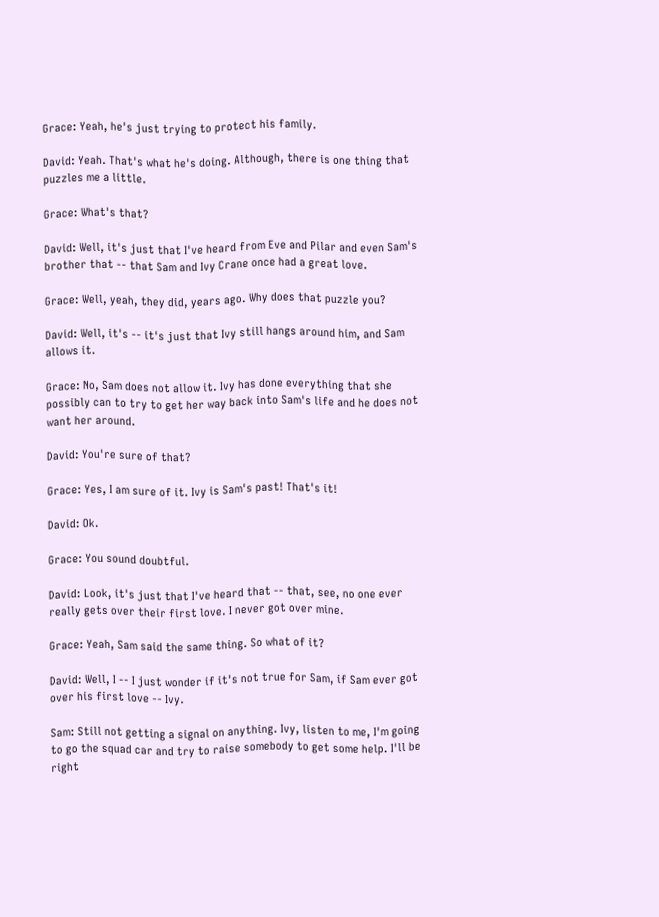Grace: Yeah, he's just trying to protect his family.

David: Yeah. That's what he's doing. Although, there is one thing that puzzles me a little.

Grace: What's that?

David: Well, it's just that I've heard from Eve and Pilar and even Sam's brother that -- that Sam and Ivy Crane once had a great love.

Grace: Well, yeah, they did, years ago. Why does that puzzle you?

David: Well, it's -- it's just that Ivy still hangs around him, and Sam allows it.

Grace: No, Sam does not allow it. Ivy has done everything that she possibly can to try to get her way back into Sam's life and he does not want her around.

David: You're sure of that?

Grace: Yes, I am sure of it. Ivy is Sam's past! That's it!

David: Ok.

Grace: You sound doubtful.

David: Look, it's just that I've heard that -- that, see, no one ever really gets over their first love. I never got over mine.

Grace: Yeah, Sam said the same thing. So what of it?

David: Well, I -- I just wonder if it's not true for Sam, if Sam ever got over his first love -- Ivy.

Sam: Still not getting a signal on anything. Ivy, listen to me, I'm going to go the squad car and try to raise somebody to get some help. I'll be right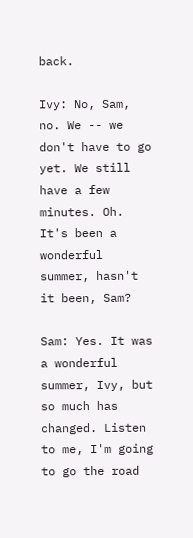back.

Ivy: No, Sam, no. We -- we don't have to go yet. We still have a few minutes. Oh. It's been a wonderful summer, hasn't it been, Sam?

Sam: Yes. It was a wonderful summer, Ivy, but so much has changed. Listen to me, I'm going to go the road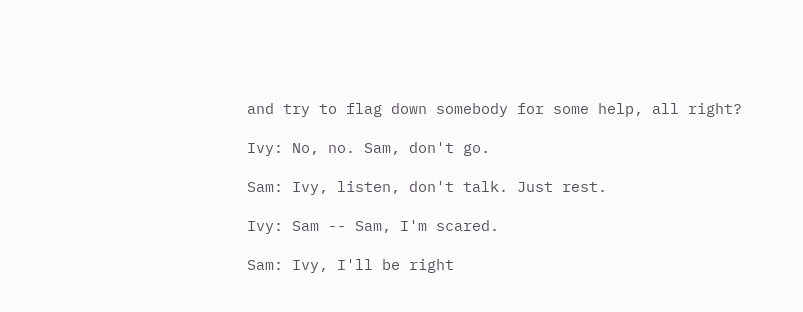and try to flag down somebody for some help, all right?

Ivy: No, no. Sam, don't go.

Sam: Ivy, listen, don't talk. Just rest.

Ivy: Sam -- Sam, I'm scared.

Sam: Ivy, I'll be right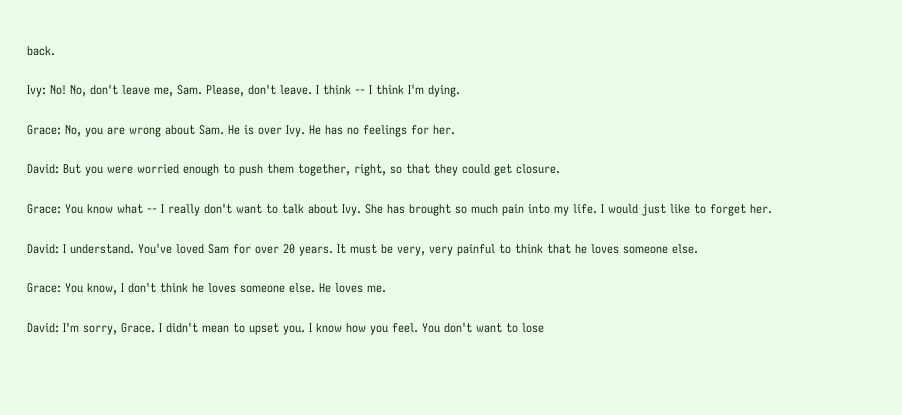back.

Ivy: No! No, don't leave me, Sam. Please, don't leave. I think -- I think I'm dying.

Grace: No, you are wrong about Sam. He is over Ivy. He has no feelings for her.

David: But you were worried enough to push them together, right, so that they could get closure.

Grace: You know what -- I really don't want to talk about Ivy. She has brought so much pain into my life. I would just like to forget her.

David: I understand. You've loved Sam for over 20 years. It must be very, very painful to think that he loves someone else.

Grace: You know, I don't think he loves someone else. He loves me.

David: I'm sorry, Grace. I didn't mean to upset you. I know how you feel. You don't want to lose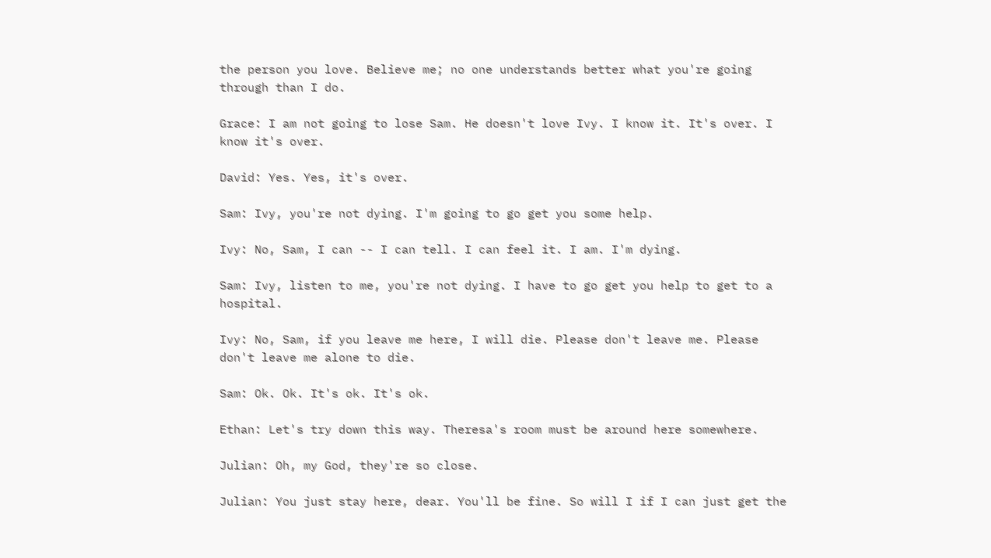the person you love. Believe me; no one understands better what you're going through than I do.

Grace: I am not going to lose Sam. He doesn't love Ivy. I know it. It's over. I know it's over.

David: Yes. Yes, it's over.

Sam: Ivy, you're not dying. I'm going to go get you some help.

Ivy: No, Sam, I can -- I can tell. I can feel it. I am. I'm dying.

Sam: Ivy, listen to me, you're not dying. I have to go get you help to get to a hospital.

Ivy: No, Sam, if you leave me here, I will die. Please don't leave me. Please don't leave me alone to die.

Sam: Ok. Ok. It's ok. It's ok.

Ethan: Let's try down this way. Theresa's room must be around here somewhere.

Julian: Oh, my God, they're so close.

Julian: You just stay here, dear. You'll be fine. So will I if I can just get the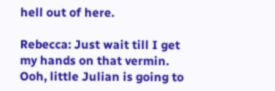hell out of here.

Rebecca: Just wait till I get my hands on that vermin. Ooh, little Julian is going to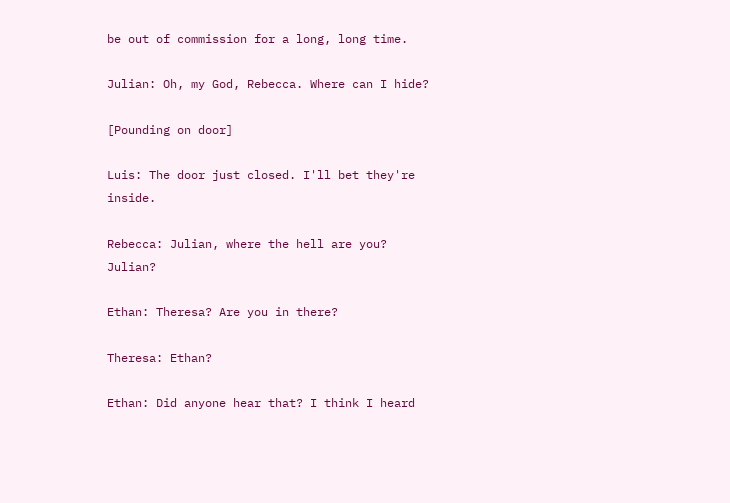be out of commission for a long, long time.

Julian: Oh, my God, Rebecca. Where can I hide?

[Pounding on door]

Luis: The door just closed. I'll bet they're inside.

Rebecca: Julian, where the hell are you? Julian?

Ethan: Theresa? Are you in there?

Theresa: Ethan?

Ethan: Did anyone hear that? I think I heard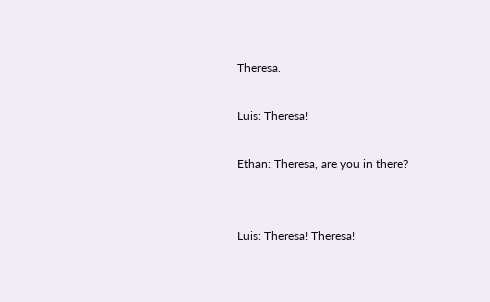Theresa.

Luis: Theresa!

Ethan: Theresa, are you in there?


Luis: Theresa! Theresa!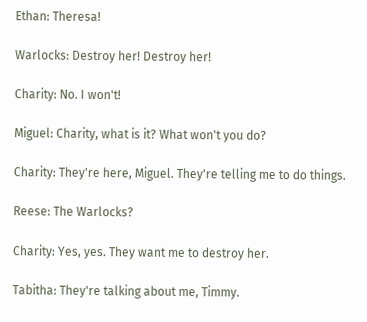Ethan: Theresa!

Warlocks: Destroy her! Destroy her!

Charity: No. I won't!

Miguel: Charity, what is it? What won't you do?

Charity: They're here, Miguel. They're telling me to do things.

Reese: The Warlocks?

Charity: Yes, yes. They want me to destroy her.

Tabitha: They're talking about me, Timmy.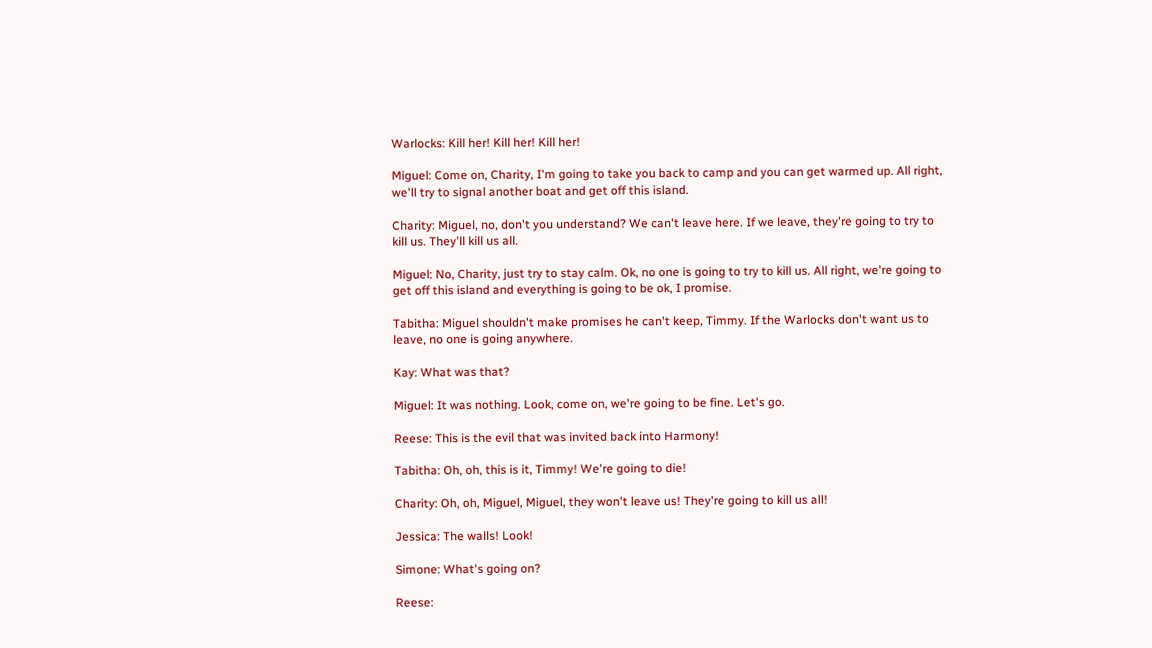Warlocks: Kill her! Kill her! Kill her!

Miguel: Come on, Charity, I'm going to take you back to camp and you can get warmed up. All right, we'll try to signal another boat and get off this island.

Charity: Miguel, no, don't you understand? We can't leave here. If we leave, they're going to try to kill us. They'll kill us all.

Miguel: No, Charity, just try to stay calm. Ok, no one is going to try to kill us. All right, we're going to get off this island and everything is going to be ok, I promise.

Tabitha: Miguel shouldn't make promises he can't keep, Timmy. If the Warlocks don't want us to leave, no one is going anywhere.

Kay: What was that?

Miguel: It was nothing. Look, come on, we're going to be fine. Let's go.

Reese: This is the evil that was invited back into Harmony!

Tabitha: Oh, oh, this is it, Timmy! We're going to die!

Charity: Oh, oh, Miguel, Miguel, they won't leave us! They're going to kill us all!

Jessica: The walls! Look!

Simone: What's going on?

Reese: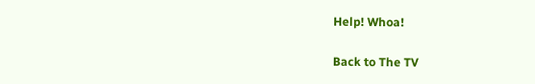Help! Whoa!

Back to The TV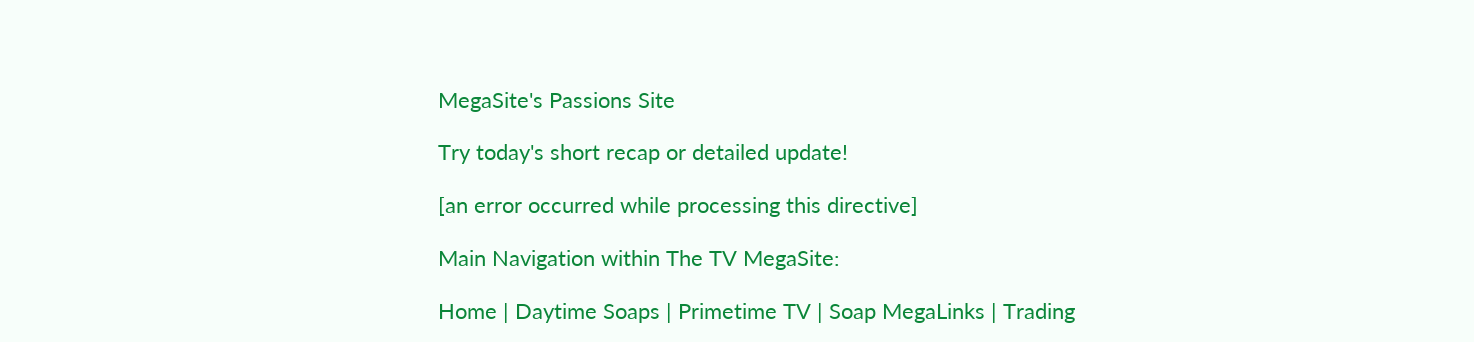MegaSite's Passions Site

Try today's short recap or detailed update!

[an error occurred while processing this directive]

Main Navigation within The TV MegaSite:

Home | Daytime Soaps | Primetime TV | Soap MegaLinks | Trading